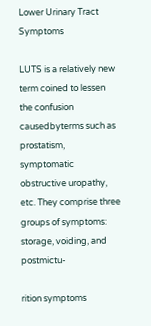Lower Urinary Tract Symptoms

LUTS is a relatively new term coined to lessen the confusion causedbyterms such as prostatism, symptomatic obstructive uropathy, etc. They comprise three groups of symptoms: storage, voiding, and postmictu-

rition symptoms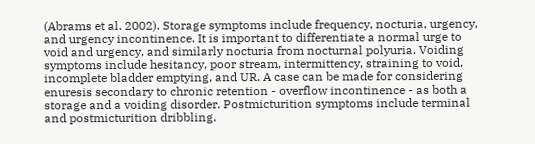(Abrams et al. 2002). Storage symptoms include frequency, nocturia, urgency, and urgency incontinence. It is important to differentiate a normal urge to void and urgency, and similarly nocturia from nocturnal polyuria. Voiding symptoms include hesitancy, poor stream, intermittency, straining to void, incomplete bladder emptying, and UR. A case can be made for considering enuresis secondary to chronic retention - overflow incontinence - as both a storage and a voiding disorder. Postmicturition symptoms include terminal and postmicturition dribbling.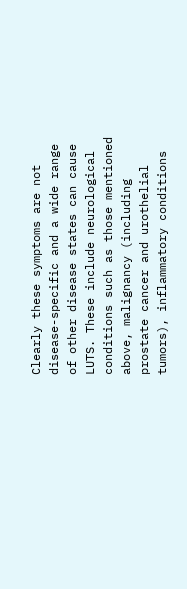Clearly these symptoms are not disease-specific and a wide range of other disease states can cause LUTS. These include neurological conditions such as those mentioned above, malignancy (including prostate cancer and urothelial tumors), inflammatory conditions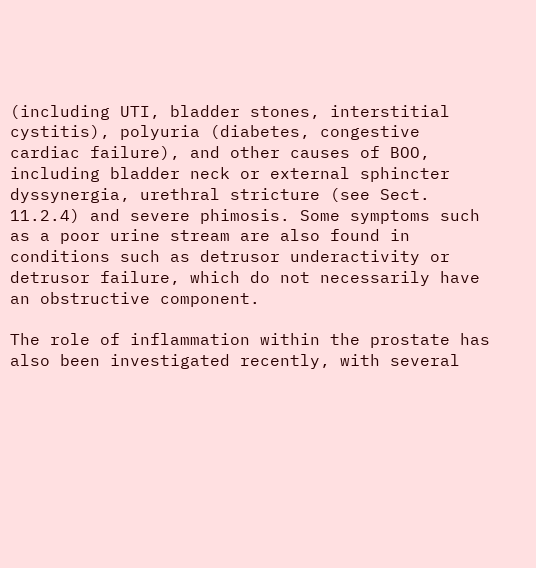(including UTI, bladder stones, interstitial cystitis), polyuria (diabetes, congestive cardiac failure), and other causes of BOO, including bladder neck or external sphincter dyssynergia, urethral stricture (see Sect. 11.2.4) and severe phimosis. Some symptoms such as a poor urine stream are also found in conditions such as detrusor underactivity or detrusor failure, which do not necessarily have an obstructive component.

The role of inflammation within the prostate has also been investigated recently, with several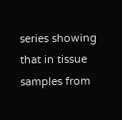series showing that in tissue samples from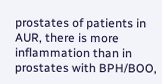prostates of patients in AUR, there is more inflammation than in prostates with BPH/BOO,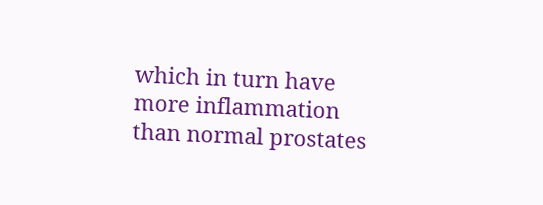which in turn have more inflammation than normal prostates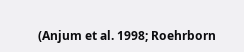(Anjum et al. 1998; Roehrborn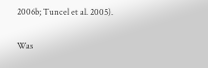2006b; Tuncel et al. 2005).

Was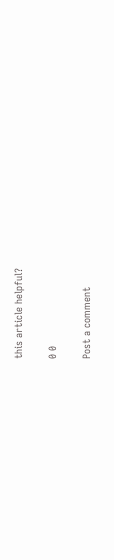this article helpful?

0 0

Post a comment